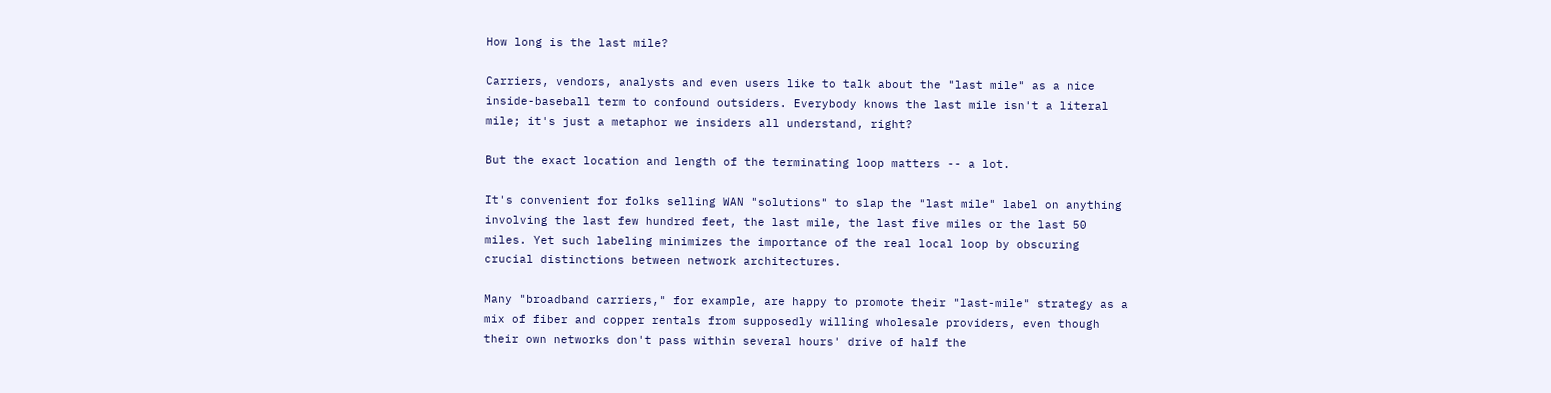How long is the last mile?

Carriers, vendors, analysts and even users like to talk about the "last mile" as a nice inside-baseball term to confound outsiders. Everybody knows the last mile isn't a literal mile; it's just a metaphor we insiders all understand, right?

But the exact location and length of the terminating loop matters -- a lot.

It's convenient for folks selling WAN "solutions" to slap the "last mile" label on anything involving the last few hundred feet, the last mile, the last five miles or the last 50 miles. Yet such labeling minimizes the importance of the real local loop by obscuring crucial distinctions between network architectures.

Many "broadband carriers," for example, are happy to promote their "last-mile" strategy as a mix of fiber and copper rentals from supposedly willing wholesale providers, even though their own networks don't pass within several hours' drive of half the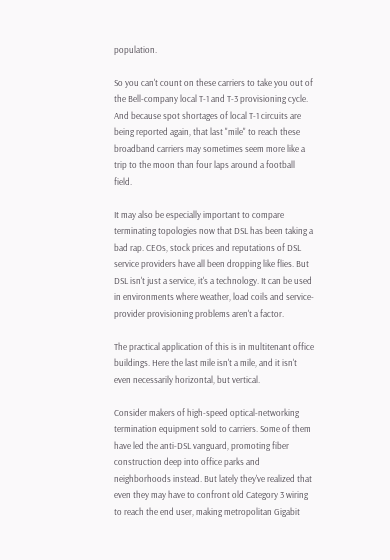population.

So you can't count on these carriers to take you out of the Bell-company local T-1 and T-3 provisioning cycle. And because spot shortages of local T-1 circuits are being reported again, that last "mile" to reach these broadband carriers may sometimes seem more like a trip to the moon than four laps around a football field.

It may also be especially important to compare terminating topologies now that DSL has been taking a bad rap. CEOs, stock prices and reputations of DSL service providers have all been dropping like flies. But DSL isn't just a service, it's a technology. It can be used in environments where weather, load coils and service-provider provisioning problems aren't a factor.

The practical application of this is in multitenant office buildings. Here the last mile isn't a mile, and it isn't even necessarily horizontal, but vertical.

Consider makers of high-speed optical-networking termination equipment sold to carriers. Some of them have led the anti-DSL vanguard, promoting fiber construction deep into office parks and neighborhoods instead. But lately they've realized that even they may have to confront old Category 3 wiring to reach the end user, making metropolitan Gigabit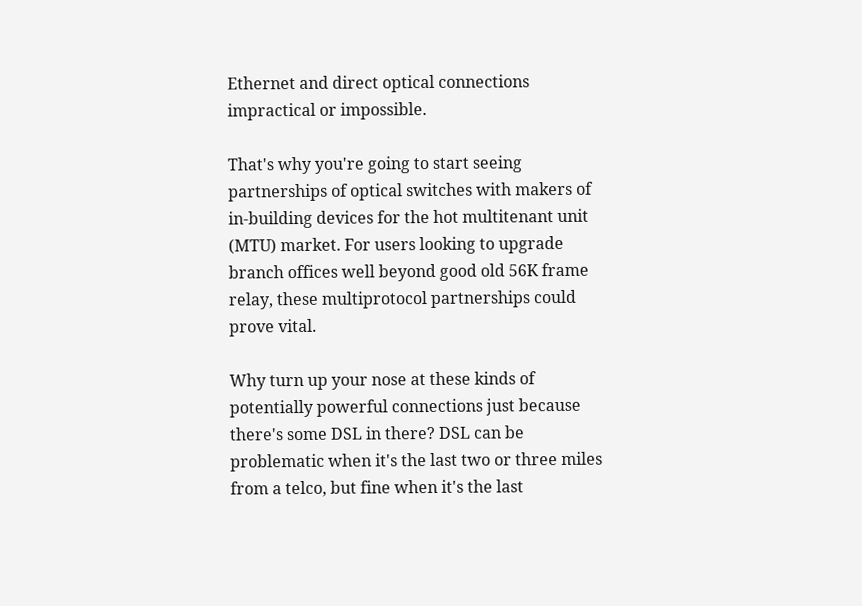Ethernet and direct optical connections impractical or impossible.

That's why you're going to start seeing partnerships of optical switches with makers of in-building devices for the hot multitenant unit (MTU) market. For users looking to upgrade branch offices well beyond good old 56K frame relay, these multiprotocol partnerships could prove vital.

Why turn up your nose at these kinds of potentially powerful connections just because there's some DSL in there? DSL can be problematic when it's the last two or three miles from a telco, but fine when it's the last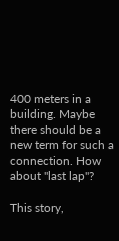400 meters in a building. Maybe there should be a new term for such a connection. How about "last lap"?

This story,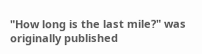"How long is the last mile?" was originally published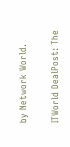by Network World.

ITWorld DealPost: The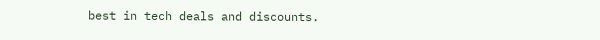best in tech deals and discounts.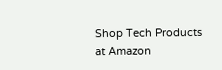Shop Tech Products at Amazon